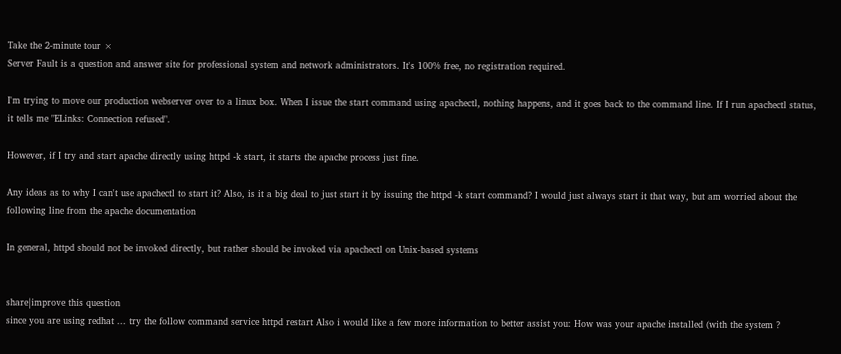Take the 2-minute tour ×
Server Fault is a question and answer site for professional system and network administrators. It's 100% free, no registration required.

I'm trying to move our production webserver over to a linux box. When I issue the start command using apachectl, nothing happens, and it goes back to the command line. If I run apachectl status, it tells me "ELinks: Connection refused".

However, if I try and start apache directly using httpd -k start, it starts the apache process just fine.

Any ideas as to why I can't use apachectl to start it? Also, is it a big deal to just start it by issuing the httpd -k start command? I would just always start it that way, but am worried about the following line from the apache documentation

In general, httpd should not be invoked directly, but rather should be invoked via apachectl on Unix-based systems


share|improve this question
since you are using redhat ... try the follow command service httpd restart Also i would like a few more information to better assist you: How was your apache installed (with the system ?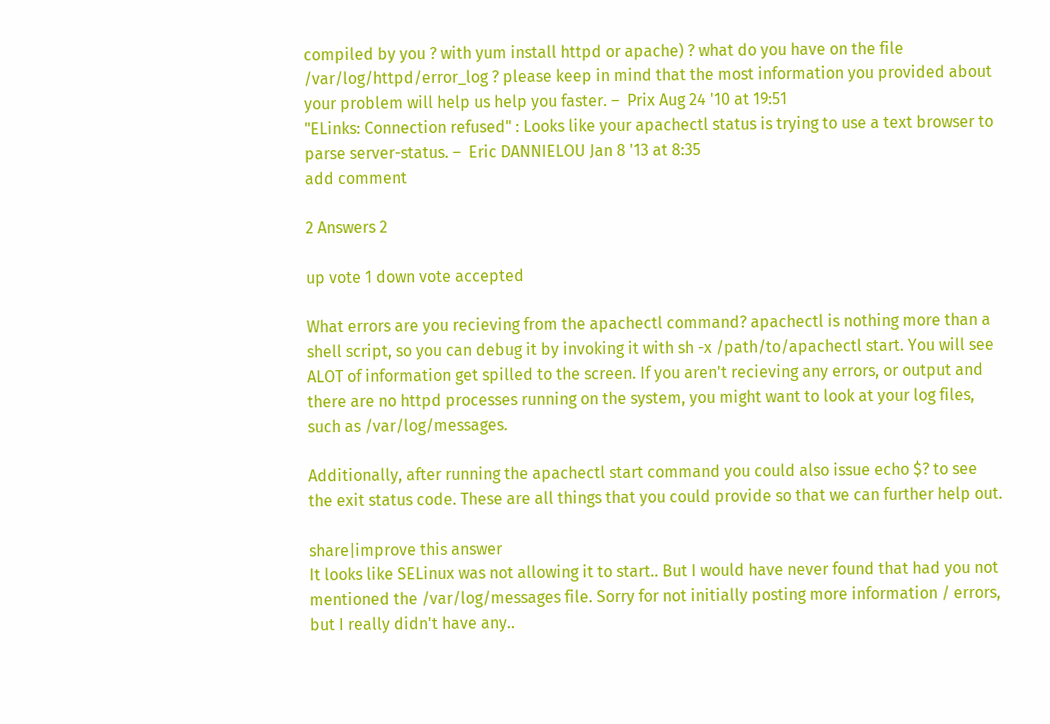compiled by you ? with yum install httpd or apache) ? what do you have on the file /var/log/httpd/error_log ? please keep in mind that the most information you provided about your problem will help us help you faster. –  Prix Aug 24 '10 at 19:51
"ELinks: Connection refused" : Looks like your apachectl status is trying to use a text browser to parse server-status. –  Eric DANNIELOU Jan 8 '13 at 8:35
add comment

2 Answers 2

up vote 1 down vote accepted

What errors are you recieving from the apachectl command? apachectl is nothing more than a shell script, so you can debug it by invoking it with sh -x /path/to/apachectl start. You will see ALOT of information get spilled to the screen. If you aren't recieving any errors, or output and there are no httpd processes running on the system, you might want to look at your log files, such as /var/log/messages.

Additionally, after running the apachectl start command you could also issue echo $? to see the exit status code. These are all things that you could provide so that we can further help out.

share|improve this answer
It looks like SELinux was not allowing it to start.. But I would have never found that had you not mentioned the /var/log/messages file. Sorry for not initially posting more information / errors, but I really didn't have any..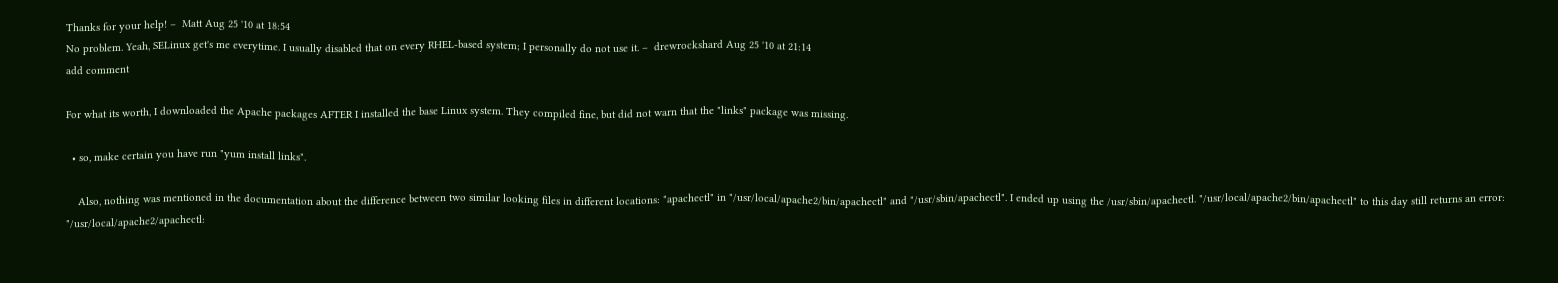Thanks for your help! –  Matt Aug 25 '10 at 18:54
No problem. Yeah, SELinux get's me everytime. I usually disabled that on every RHEL-based system; I personally do not use it. –  drewrockshard Aug 25 '10 at 21:14
add comment

For what its worth, I downloaded the Apache packages AFTER I installed the base Linux system. They compiled fine, but did not warn that the "links" package was missing.

  • so, make certain you have run "yum install links".

    Also, nothing was mentioned in the documentation about the difference between two similar looking files in different locations: "apachectl" in "/usr/local/apache2/bin/apachectl" and "/usr/sbin/apachectl". I ended up using the /usr/sbin/apachectl. "/usr/local/apache2/bin/apachectl" to this day still returns an error: "/usr/local/apache2/apachectl: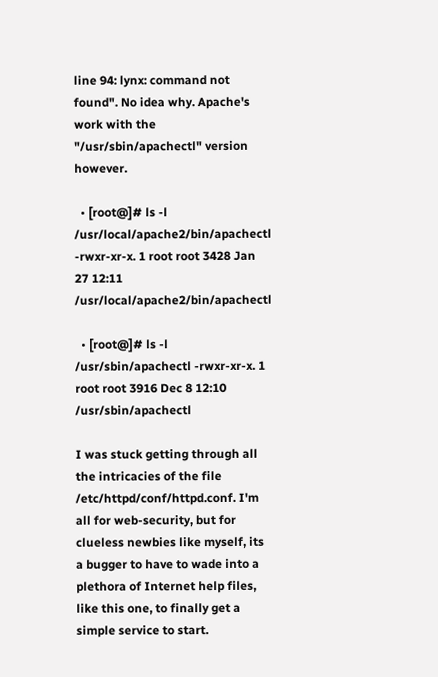line 94: lynx: command not found". No idea why. Apache's work with the "/usr/sbin/apachectl" version however.

  • [root@]# ls -l /usr/local/apache2/bin/apachectl -rwxr-xr-x. 1 root root 3428 Jan 27 12:11 /usr/local/apache2/bin/apachectl

  • [root@]# ls -l /usr/sbin/apachectl -rwxr-xr-x. 1 root root 3916 Dec 8 12:10 /usr/sbin/apachectl

I was stuck getting through all the intricacies of the file /etc/httpd/conf/httpd.conf. I'm all for web-security, but for clueless newbies like myself, its a bugger to have to wade into a plethora of Internet help files, like this one, to finally get a simple service to start.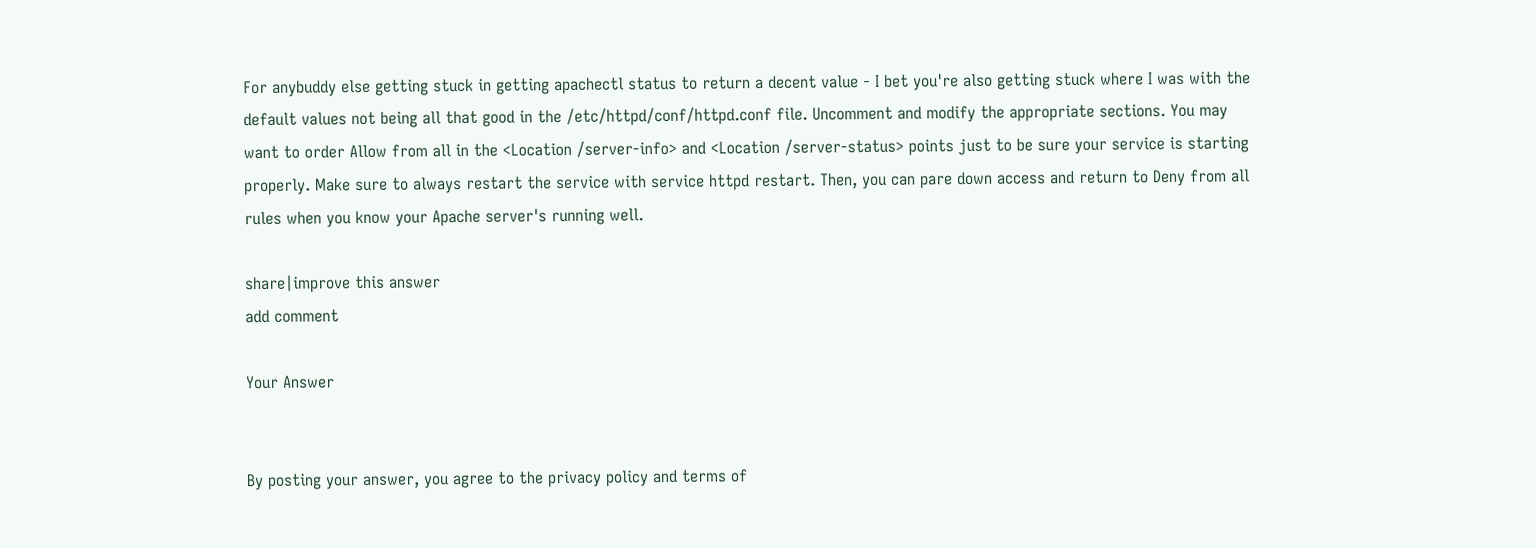For anybuddy else getting stuck in getting apachectl status to return a decent value - I bet you're also getting stuck where I was with the default values not being all that good in the /etc/httpd/conf/httpd.conf file. Uncomment and modify the appropriate sections. You may want to order Allow from all in the <Location /server-info> and <Location /server-status> points just to be sure your service is starting properly. Make sure to always restart the service with service httpd restart. Then, you can pare down access and return to Deny from all rules when you know your Apache server's running well.

share|improve this answer
add comment

Your Answer


By posting your answer, you agree to the privacy policy and terms of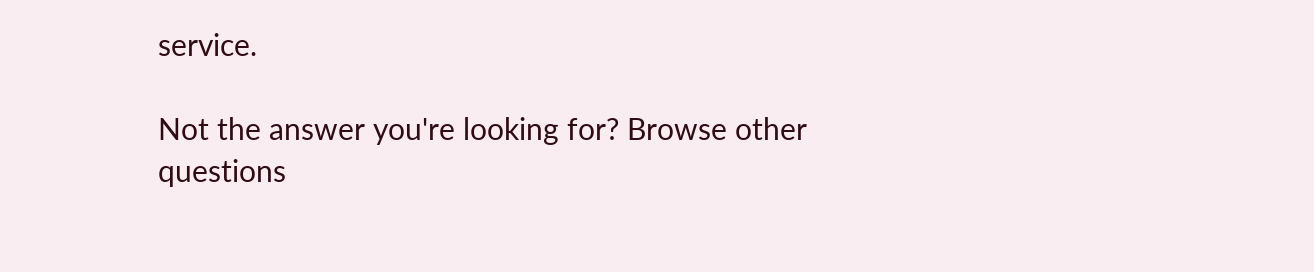service.

Not the answer you're looking for? Browse other questions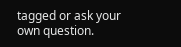tagged or ask your own question.